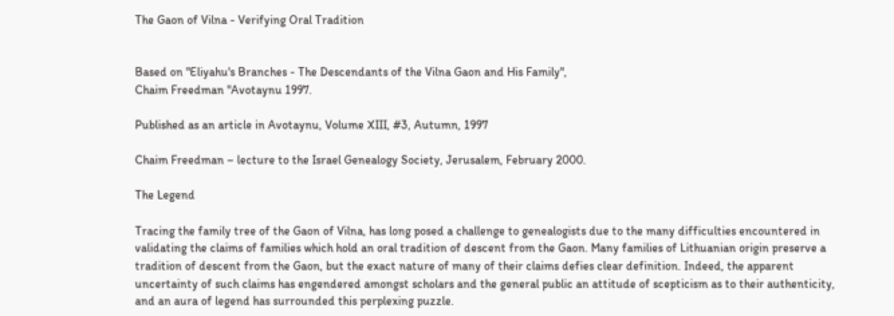The Gaon of Vilna - Verifying Oral Tradition


Based on "Eliyahu's Branches - The Descendants of the Vilna Gaon and His Family",
Chaim Freedman "Avotaynu 1997.

Published as an article in Avotaynu, Volume XIII, #3, Autumn, 1997

Chaim Freedman – lecture to the Israel Genealogy Society, Jerusalem, February 2000.

The Legend

Tracing the family tree of the Gaon of Vilna, has long posed a challenge to genealogists due to the many difficulties encountered in validating the claims of families which hold an oral tradition of descent from the Gaon. Many families of Lithuanian origin preserve a tradition of descent from the Gaon, but the exact nature of many of their claims defies clear definition. Indeed, the apparent uncertainty of such claims has engendered amongst scholars and the general public an attitude of scepticism as to their authenticity, and an aura of legend has surrounded this perplexing puzzle.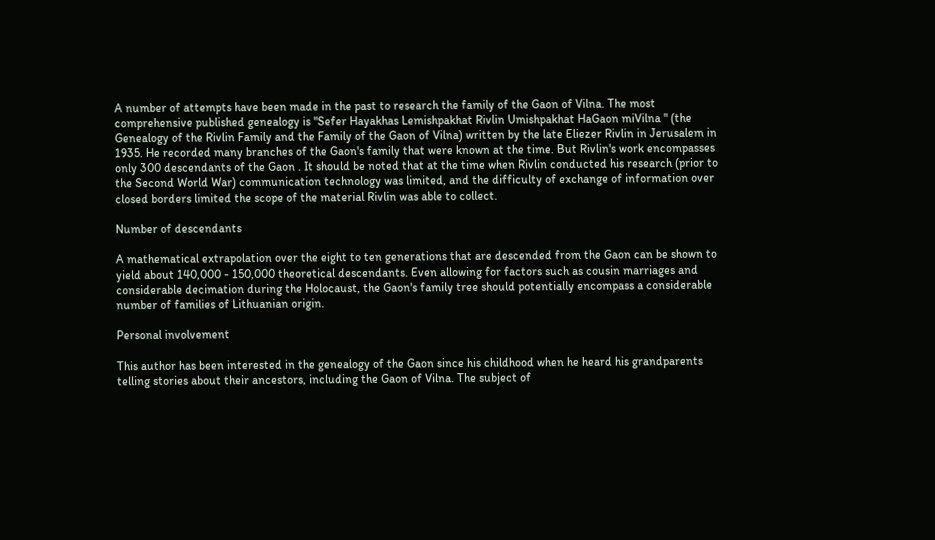A number of attempts have been made in the past to research the family of the Gaon of Vilna. The most comprehensive published genealogy is "Sefer Hayakhas Lemishpakhat Rivlin Umishpakhat HaGaon miVilna " (the Genealogy of the Rivlin Family and the Family of the Gaon of Vilna) written by the late Eliezer Rivlin in Jerusalem in 1935. He recorded many branches of the Gaon's family that were known at the time. But Rivlin's work encompasses only 300 descendants of the Gaon . It should be noted that at the time when Rivlin conducted his research (prior to the Second World War) communication technology was limited, and the difficulty of exchange of information over closed borders limited the scope of the material Rivlin was able to collect.

Number of descendants

A mathematical extrapolation over the eight to ten generations that are descended from the Gaon can be shown to yield about 140,000 - 150,000 theoretical descendants. Even allowing for factors such as cousin marriages and considerable decimation during the Holocaust, the Gaon's family tree should potentially encompass a considerable number of families of Lithuanian origin.

Personal involvement

This author has been interested in the genealogy of the Gaon since his childhood when he heard his grandparents telling stories about their ancestors, including the Gaon of Vilna. The subject of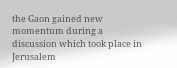the Gaon gained new momentum during a discussion which took place in Jerusalem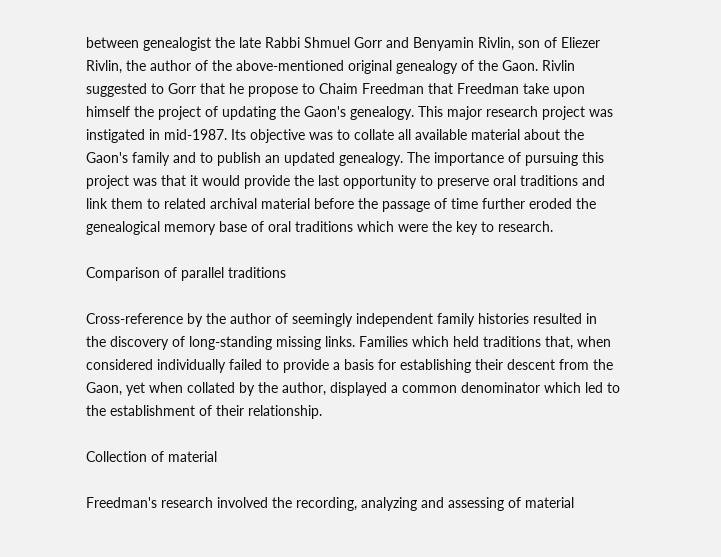between genealogist the late Rabbi Shmuel Gorr and Benyamin Rivlin, son of Eliezer Rivlin, the author of the above-mentioned original genealogy of the Gaon. Rivlin suggested to Gorr that he propose to Chaim Freedman that Freedman take upon himself the project of updating the Gaon's genealogy. This major research project was instigated in mid-1987. Its objective was to collate all available material about the Gaon's family and to publish an updated genealogy. The importance of pursuing this project was that it would provide the last opportunity to preserve oral traditions and link them to related archival material before the passage of time further eroded the genealogical memory base of oral traditions which were the key to research.

Comparison of parallel traditions

Cross-reference by the author of seemingly independent family histories resulted in the discovery of long-standing missing links. Families which held traditions that, when considered individually failed to provide a basis for establishing their descent from the Gaon, yet when collated by the author, displayed a common denominator which led to the establishment of their relationship.

Collection of material

Freedman's research involved the recording, analyzing and assessing of material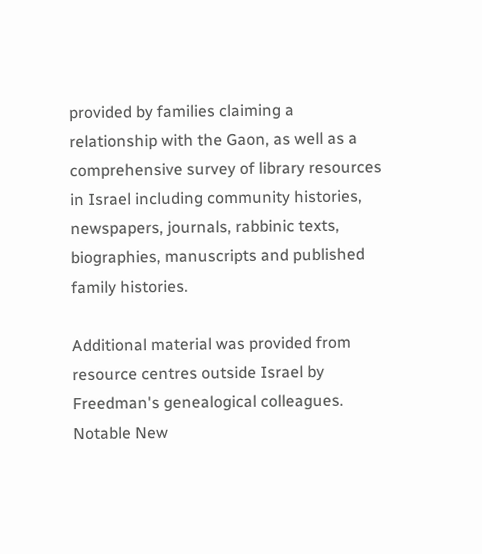provided by families claiming a relationship with the Gaon, as well as a comprehensive survey of library resources in Israel including community histories, newspapers, journals, rabbinic texts, biographies, manuscripts and published family histories.

Additional material was provided from resource centres outside Israel by Freedman's genealogical colleagues. Notable New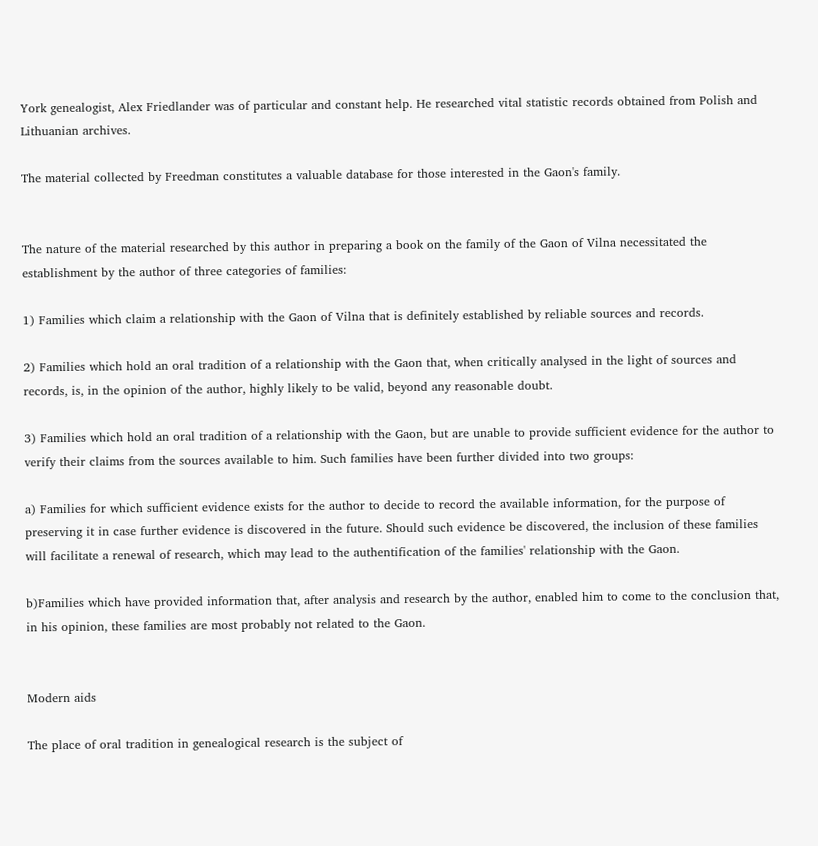York genealogist, Alex Friedlander was of particular and constant help. He researched vital statistic records obtained from Polish and Lithuanian archives.

The material collected by Freedman constitutes a valuable database for those interested in the Gaon's family.


The nature of the material researched by this author in preparing a book on the family of the Gaon of Vilna necessitated the establishment by the author of three categories of families:

1) Families which claim a relationship with the Gaon of Vilna that is definitely established by reliable sources and records.

2) Families which hold an oral tradition of a relationship with the Gaon that, when critically analysed in the light of sources and records, is, in the opinion of the author, highly likely to be valid, beyond any reasonable doubt.

3) Families which hold an oral tradition of a relationship with the Gaon, but are unable to provide sufficient evidence for the author to verify their claims from the sources available to him. Such families have been further divided into two groups:

a) Families for which sufficient evidence exists for the author to decide to record the available information, for the purpose of preserving it in case further evidence is discovered in the future. Should such evidence be discovered, the inclusion of these families will facilitate a renewal of research, which may lead to the authentification of the families' relationship with the Gaon.

b)Families which have provided information that, after analysis and research by the author, enabled him to come to the conclusion that, in his opinion, these families are most probably not related to the Gaon.


Modern aids

The place of oral tradition in genealogical research is the subject of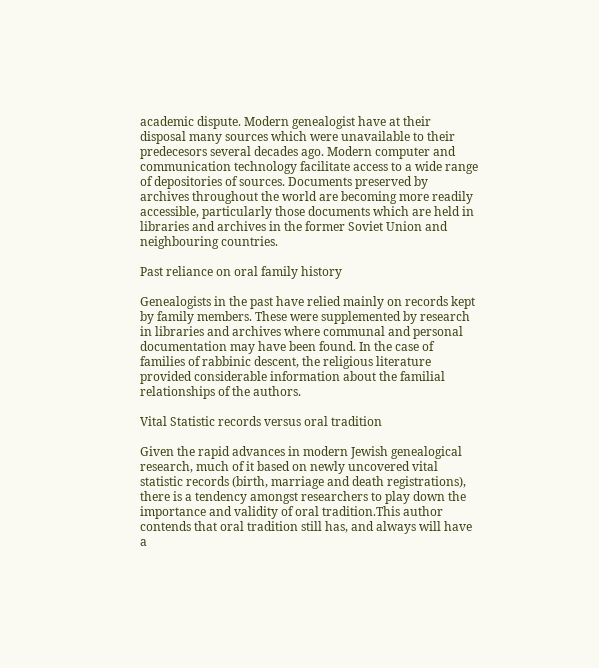academic dispute. Modern genealogist have at their disposal many sources which were unavailable to their predecesors several decades ago. Modern computer and communication technology facilitate access to a wide range of depositories of sources. Documents preserved by archives throughout the world are becoming more readily accessible, particularly those documents which are held in libraries and archives in the former Soviet Union and neighbouring countries.

Past reliance on oral family history

Genealogists in the past have relied mainly on records kept by family members. These were supplemented by research in libraries and archives where communal and personal documentation may have been found. In the case of families of rabbinic descent, the religious literature provided considerable information about the familial relationships of the authors.

Vital Statistic records versus oral tradition

Given the rapid advances in modern Jewish genealogical research, much of it based on newly uncovered vital statistic records (birth, marriage and death registrations), there is a tendency amongst researchers to play down the importance and validity of oral tradition.This author contends that oral tradition still has, and always will have a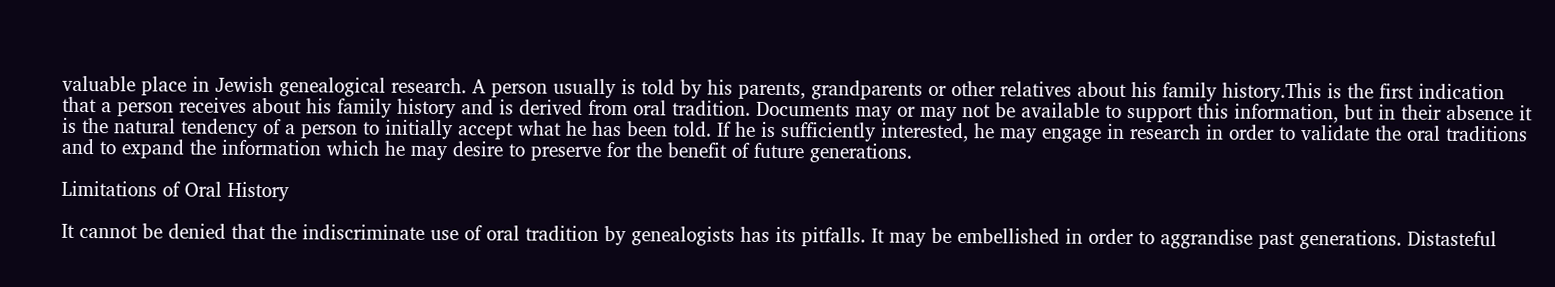valuable place in Jewish genealogical research. A person usually is told by his parents, grandparents or other relatives about his family history.This is the first indication that a person receives about his family history and is derived from oral tradition. Documents may or may not be available to support this information, but in their absence it is the natural tendency of a person to initially accept what he has been told. If he is sufficiently interested, he may engage in research in order to validate the oral traditions and to expand the information which he may desire to preserve for the benefit of future generations.

Limitations of Oral History

It cannot be denied that the indiscriminate use of oral tradition by genealogists has its pitfalls. It may be embellished in order to aggrandise past generations. Distasteful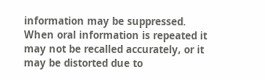information may be suppressed. When oral information is repeated it may not be recalled accurately, or it may be distorted due to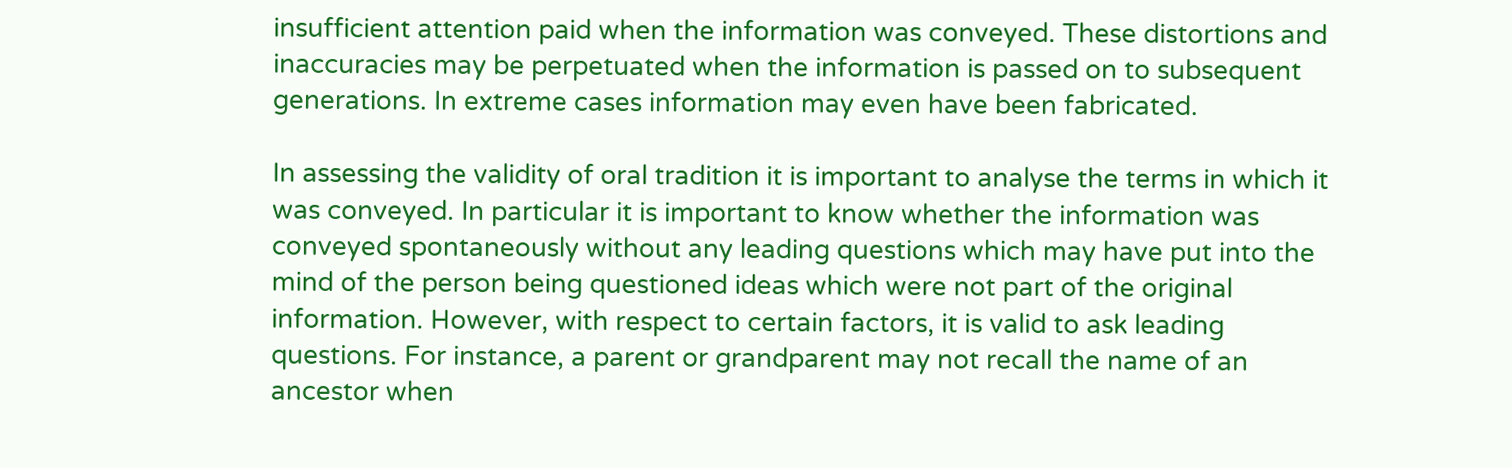insufficient attention paid when the information was conveyed. These distortions and inaccuracies may be perpetuated when the information is passed on to subsequent generations. In extreme cases information may even have been fabricated.

In assessing the validity of oral tradition it is important to analyse the terms in which it was conveyed. In particular it is important to know whether the information was conveyed spontaneously without any leading questions which may have put into the mind of the person being questioned ideas which were not part of the original information. However, with respect to certain factors, it is valid to ask leading questions. For instance, a parent or grandparent may not recall the name of an ancestor when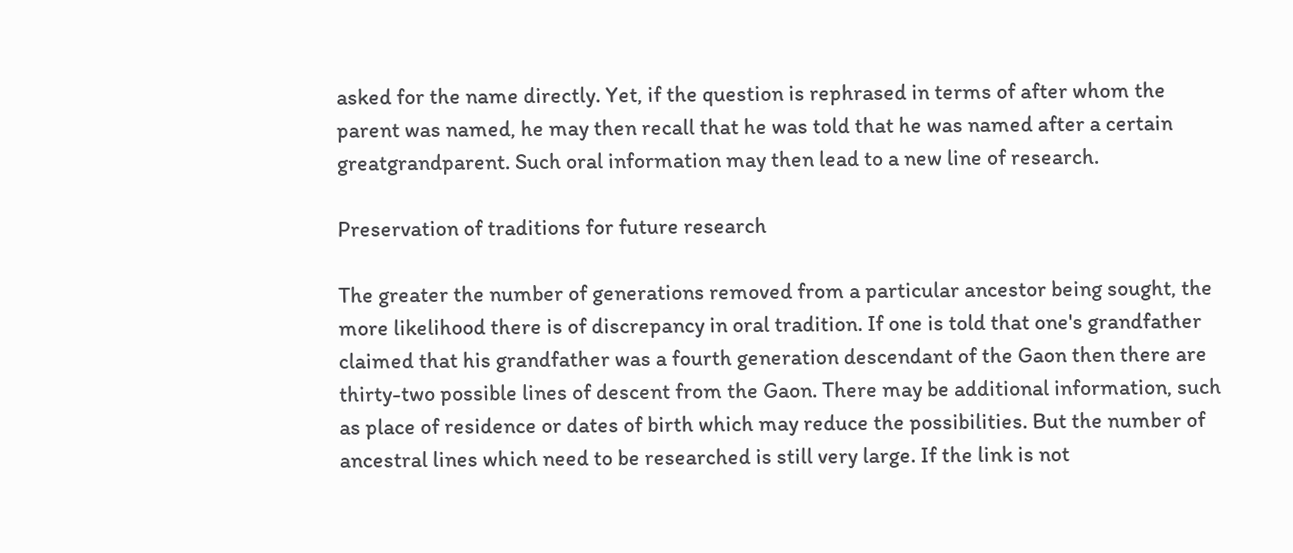asked for the name directly. Yet, if the question is rephrased in terms of after whom the parent was named, he may then recall that he was told that he was named after a certain greatgrandparent. Such oral information may then lead to a new line of research.

Preservation of traditions for future research

The greater the number of generations removed from a particular ancestor being sought, the more likelihood there is of discrepancy in oral tradition. If one is told that one's grandfather claimed that his grandfather was a fourth generation descendant of the Gaon then there are thirty-two possible lines of descent from the Gaon. There may be additional information, such as place of residence or dates of birth which may reduce the possibilities. But the number of ancestral lines which need to be researched is still very large. If the link is not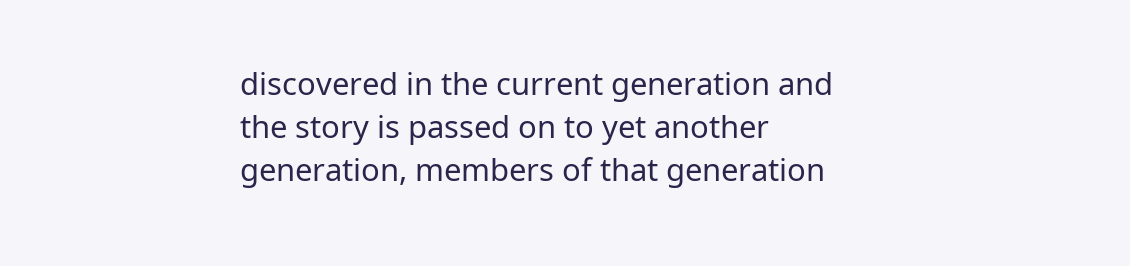discovered in the current generation and the story is passed on to yet another generation, members of that generation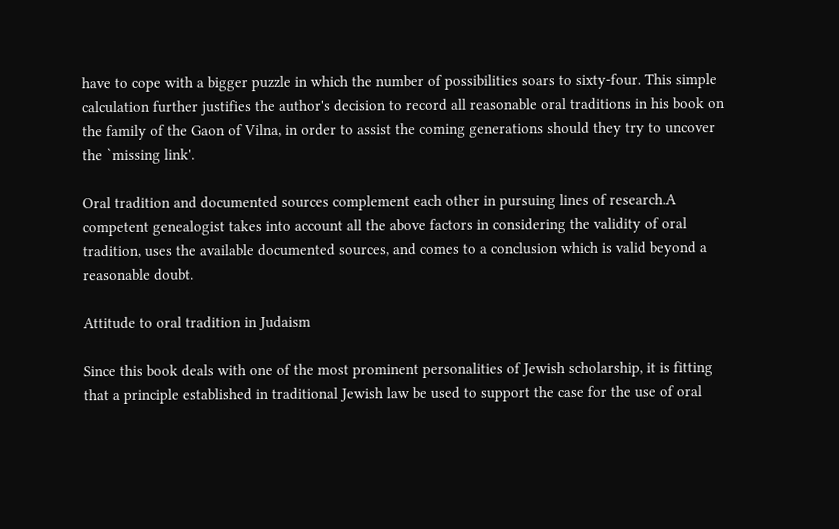have to cope with a bigger puzzle in which the number of possibilities soars to sixty-four. This simple calculation further justifies the author's decision to record all reasonable oral traditions in his book on the family of the Gaon of Vilna, in order to assist the coming generations should they try to uncover the `missing link'.

Oral tradition and documented sources complement each other in pursuing lines of research.A competent genealogist takes into account all the above factors in considering the validity of oral tradition, uses the available documented sources, and comes to a conclusion which is valid beyond a reasonable doubt.

Attitude to oral tradition in Judaism

Since this book deals with one of the most prominent personalities of Jewish scholarship, it is fitting that a principle established in traditional Jewish law be used to support the case for the use of oral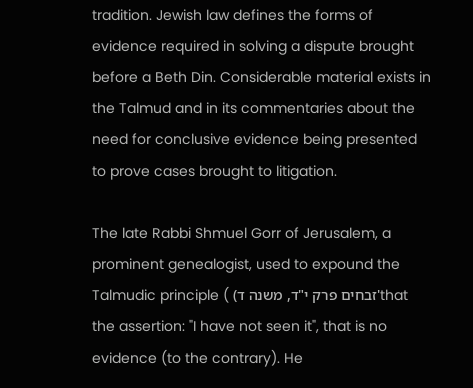tradition. Jewish law defines the forms of evidence required in solving a dispute brought before a Beth Din. Considerable material exists in the Talmud and in its commentaries about the need for conclusive evidence being presented to prove cases brought to litigation.

The late Rabbi Shmuel Gorr of Jerusalem, a prominent genealogist, used to expound the Talmudic principle ( (זבחים פרק י"ד, משנה ד'that the assertion: "I have not seen it", that is no evidence (to the contrary). He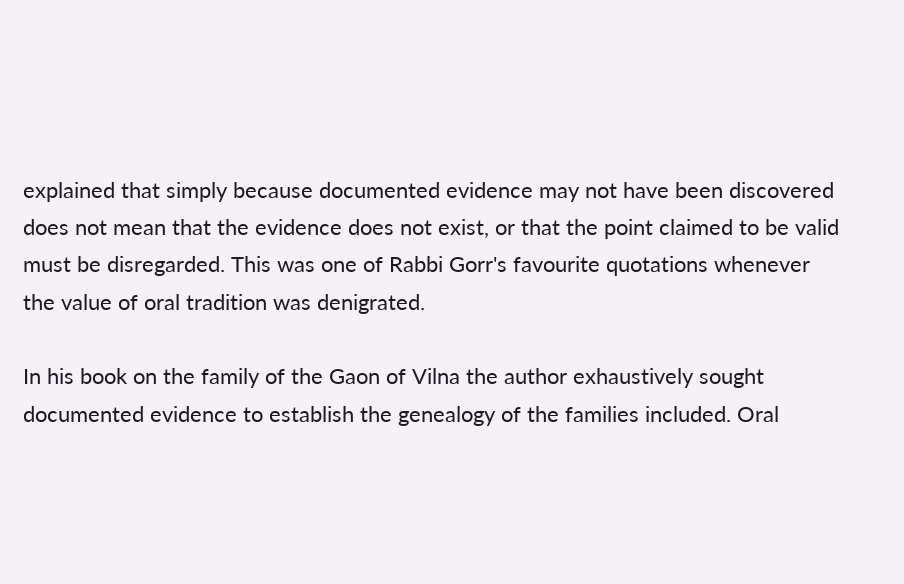explained that simply because documented evidence may not have been discovered does not mean that the evidence does not exist, or that the point claimed to be valid must be disregarded. This was one of Rabbi Gorr's favourite quotations whenever the value of oral tradition was denigrated.

In his book on the family of the Gaon of Vilna the author exhaustively sought documented evidence to establish the genealogy of the families included. Oral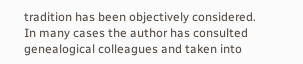tradition has been objectively considered. In many cases the author has consulted genealogical colleagues and taken into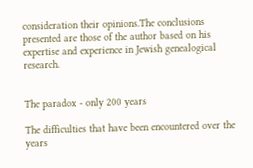consideration their opinions.The conclusions presented are those of the author based on his expertise and experience in Jewish genealogical research.


The paradox - only 200 years

The difficulties that have been encountered over the years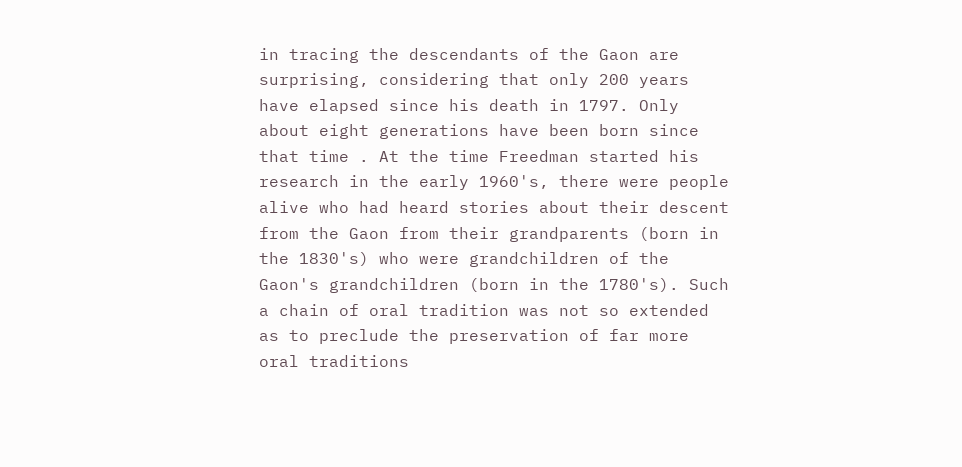in tracing the descendants of the Gaon are surprising, considering that only 200 years have elapsed since his death in 1797. Only about eight generations have been born since that time . At the time Freedman started his research in the early 1960's, there were people alive who had heard stories about their descent from the Gaon from their grandparents (born in the 1830's) who were grandchildren of the Gaon's grandchildren (born in the 1780's). Such a chain of oral tradition was not so extended as to preclude the preservation of far more oral traditions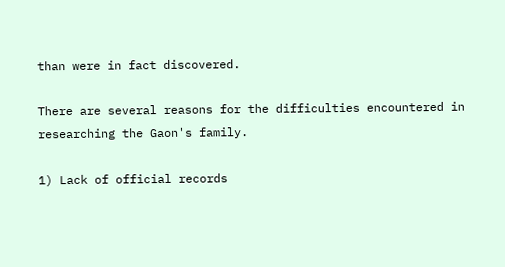than were in fact discovered.

There are several reasons for the difficulties encountered in researching the Gaon's family.

1) Lack of official records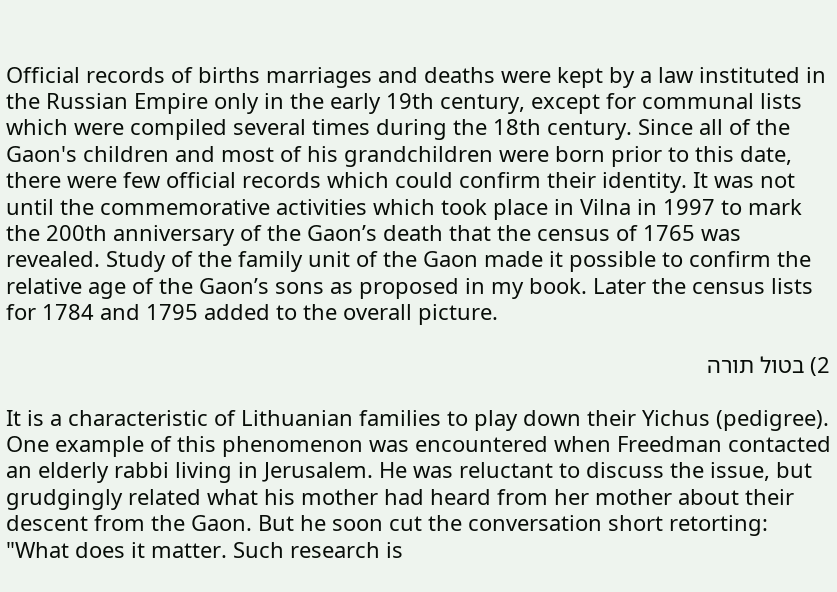Official records of births marriages and deaths were kept by a law instituted in the Russian Empire only in the early 19th century, except for communal lists which were compiled several times during the 18th century. Since all of the Gaon's children and most of his grandchildren were born prior to this date, there were few official records which could confirm their identity. It was not until the commemorative activities which took place in Vilna in 1997 to mark the 200th anniversary of the Gaon’s death that the census of 1765 was revealed. Study of the family unit of the Gaon made it possible to confirm the relative age of the Gaon’s sons as proposed in my book. Later the census lists for 1784 and 1795 added to the overall picture.

2) בטול תורה

It is a characteristic of Lithuanian families to play down their Yichus (pedigree). One example of this phenomenon was encountered when Freedman contacted an elderly rabbi living in Jerusalem. He was reluctant to discuss the issue, but grudgingly related what his mother had heard from her mother about their descent from the Gaon. But he soon cut the conversation short retorting: "What does it matter. Such research is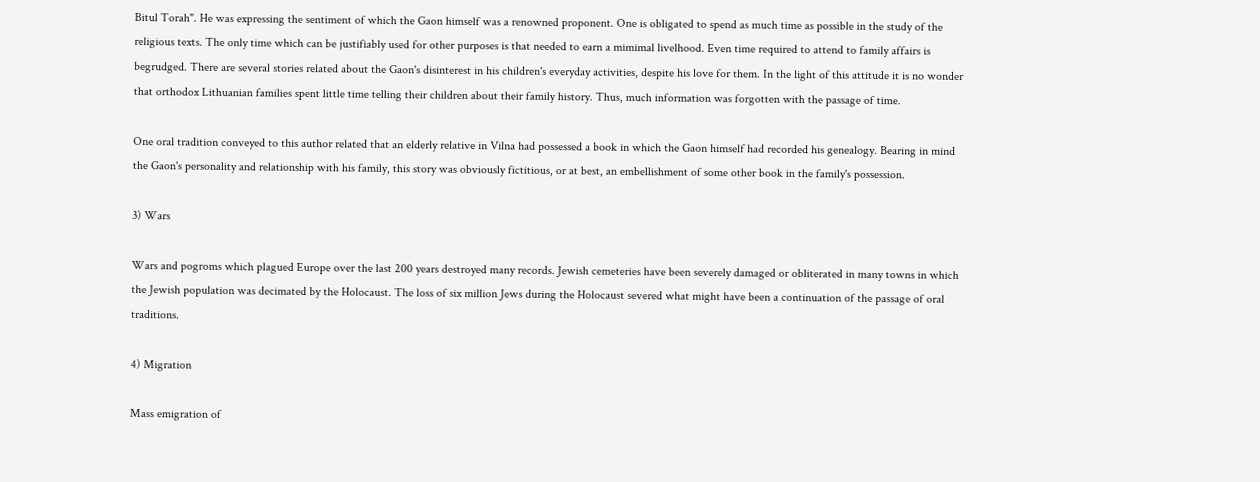Bitul Torah". He was expressing the sentiment of which the Gaon himself was a renowned proponent. One is obligated to spend as much time as possible in the study of the religious texts. The only time which can be justifiably used for other purposes is that needed to earn a mimimal livelhood. Even time required to attend to family affairs is begrudged. There are several stories related about the Gaon's disinterest in his children's everyday activities, despite his love for them. In the light of this attitude it is no wonder that orthodox Lithuanian families spent little time telling their children about their family history. Thus, much information was forgotten with the passage of time.

One oral tradition conveyed to this author related that an elderly relative in Vilna had possessed a book in which the Gaon himself had recorded his genealogy. Bearing in mind the Gaon's personality and relationship with his family, this story was obviously fictitious, or at best, an embellishment of some other book in the family's possession.

3) Wars

Wars and pogroms which plagued Europe over the last 200 years destroyed many records. Jewish cemeteries have been severely damaged or obliterated in many towns in which the Jewish population was decimated by the Holocaust. The loss of six million Jews during the Holocaust severed what might have been a continuation of the passage of oral traditions.

4) Migration

Mass emigration of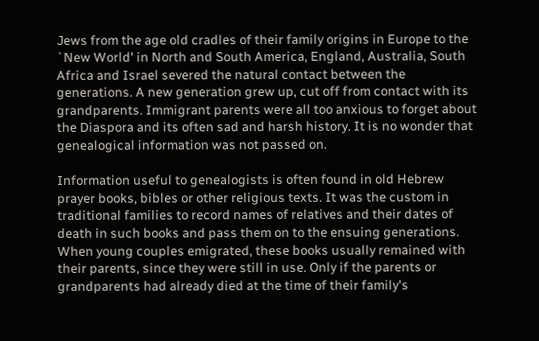Jews from the age old cradles of their family origins in Europe to the `New World' in North and South America, England, Australia, South Africa and Israel severed the natural contact between the generations. A new generation grew up, cut off from contact with its grandparents. Immigrant parents were all too anxious to forget about the Diaspora and its often sad and harsh history. It is no wonder that genealogical information was not passed on.

Information useful to genealogists is often found in old Hebrew prayer books, bibles or other religious texts. It was the custom in traditional families to record names of relatives and their dates of death in such books and pass them on to the ensuing generations. When young couples emigrated, these books usually remained with their parents, since they were still in use. Only if the parents or grandparents had already died at the time of their family's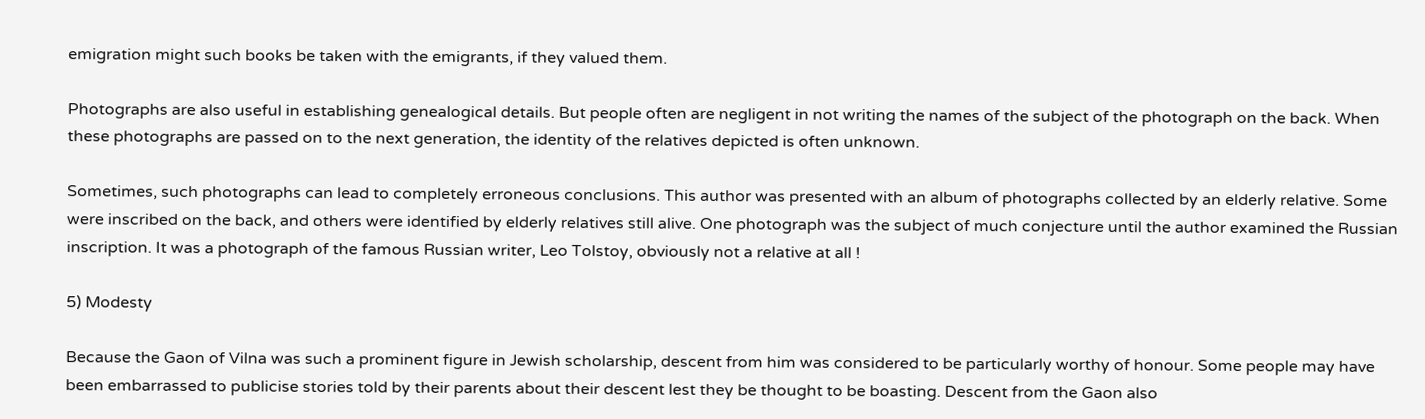emigration might such books be taken with the emigrants, if they valued them.

Photographs are also useful in establishing genealogical details. But people often are negligent in not writing the names of the subject of the photograph on the back. When these photographs are passed on to the next generation, the identity of the relatives depicted is often unknown.

Sometimes, such photographs can lead to completely erroneous conclusions. This author was presented with an album of photographs collected by an elderly relative. Some were inscribed on the back, and others were identified by elderly relatives still alive. One photograph was the subject of much conjecture until the author examined the Russian inscription. It was a photograph of the famous Russian writer, Leo Tolstoy, obviously not a relative at all !

5) Modesty

Because the Gaon of Vilna was such a prominent figure in Jewish scholarship, descent from him was considered to be particularly worthy of honour. Some people may have been embarrassed to publicise stories told by their parents about their descent lest they be thought to be boasting. Descent from the Gaon also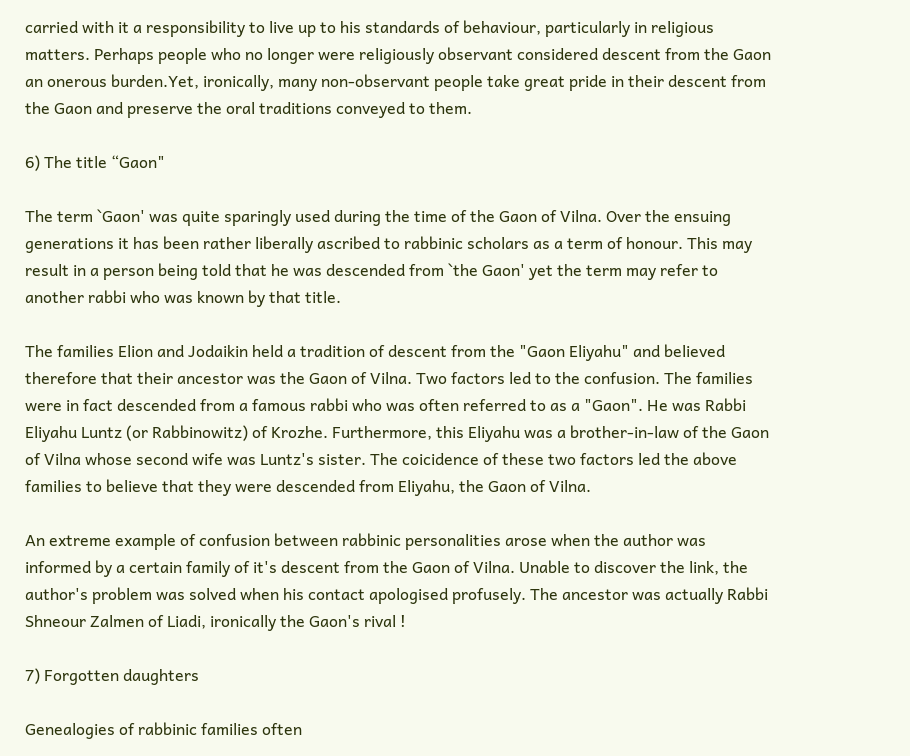carried with it a responsibility to live up to his standards of behaviour, particularly in religious matters. Perhaps people who no longer were religiously observant considered descent from the Gaon an onerous burden.Yet, ironically, many non-observant people take great pride in their descent from the Gaon and preserve the oral traditions conveyed to them.

6) The title “Gaon"

The term `Gaon' was quite sparingly used during the time of the Gaon of Vilna. Over the ensuing generations it has been rather liberally ascribed to rabbinic scholars as a term of honour. This may result in a person being told that he was descended from `the Gaon' yet the term may refer to another rabbi who was known by that title.

The families Elion and Jodaikin held a tradition of descent from the "Gaon Eliyahu" and believed therefore that their ancestor was the Gaon of Vilna. Two factors led to the confusion. The families were in fact descended from a famous rabbi who was often referred to as a "Gaon". He was Rabbi Eliyahu Luntz (or Rabbinowitz) of Krozhe. Furthermore, this Eliyahu was a brother-in-law of the Gaon of Vilna whose second wife was Luntz's sister. The coicidence of these two factors led the above families to believe that they were descended from Eliyahu, the Gaon of Vilna.

An extreme example of confusion between rabbinic personalities arose when the author was informed by a certain family of it's descent from the Gaon of Vilna. Unable to discover the link, the author's problem was solved when his contact apologised profusely. The ancestor was actually Rabbi Shneour Zalmen of Liadi, ironically the Gaon's rival !

7) Forgotten daughters

Genealogies of rabbinic families often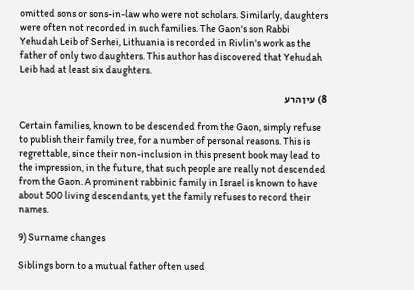omitted sons or sons-in-law who were not scholars. Similarly, daughters were often not recorded in such families. The Gaon's son Rabbi Yehudah Leib of Serhei, Lithuania is recorded in Rivlin's work as the father of only two daughters. This author has discovered that Yehudah Leib had at least six daughters.

8) עין הרע

Certain families, known to be descended from the Gaon, simply refuse to publish their family tree, for a number of personal reasons. This is regrettable, since their non-inclusion in this present book may lead to the impression, in the future, that such people are really not descended from the Gaon. A prominent rabbinic family in Israel is known to have about 500 living descendants, yet the family refuses to record their names.

9) Surname changes

Siblings born to a mutual father often used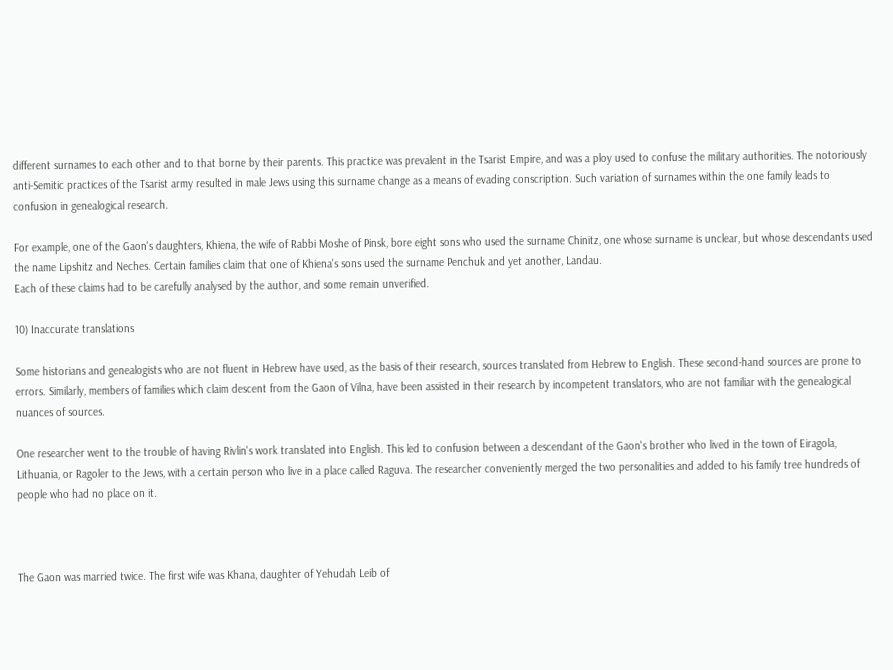different surnames to each other and to that borne by their parents. This practice was prevalent in the Tsarist Empire, and was a ploy used to confuse the military authorities. The notoriously anti-Semitic practices of the Tsarist army resulted in male Jews using this surname change as a means of evading conscription. Such variation of surnames within the one family leads to confusion in genealogical research.

For example, one of the Gaon's daughters, Khiena, the wife of Rabbi Moshe of Pinsk, bore eight sons who used the surname Chinitz, one whose surname is unclear, but whose descendants used the name Lipshitz and Neches. Certain families claim that one of Khiena's sons used the surname Penchuk and yet another, Landau.
Each of these claims had to be carefully analysed by the author, and some remain unverified.

10) Inaccurate translations

Some historians and genealogists who are not fluent in Hebrew have used, as the basis of their research, sources translated from Hebrew to English. These second-hand sources are prone to errors. Similarly, members of families which claim descent from the Gaon of Vilna, have been assisted in their research by incompetent translators, who are not familiar with the genealogical nuances of sources.

One researcher went to the trouble of having Rivlin's work translated into English. This led to confusion between a descendant of the Gaon's brother who lived in the town of Eiragola, Lithuania, or Ragoler to the Jews, with a certain person who live in a place called Raguva. The researcher conveniently merged the two personalities and added to his family tree hundreds of people who had no place on it.



The Gaon was married twice. The first wife was Khana, daughter of Yehudah Leib of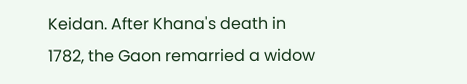Keidan. After Khana's death in 1782, the Gaon remarried a widow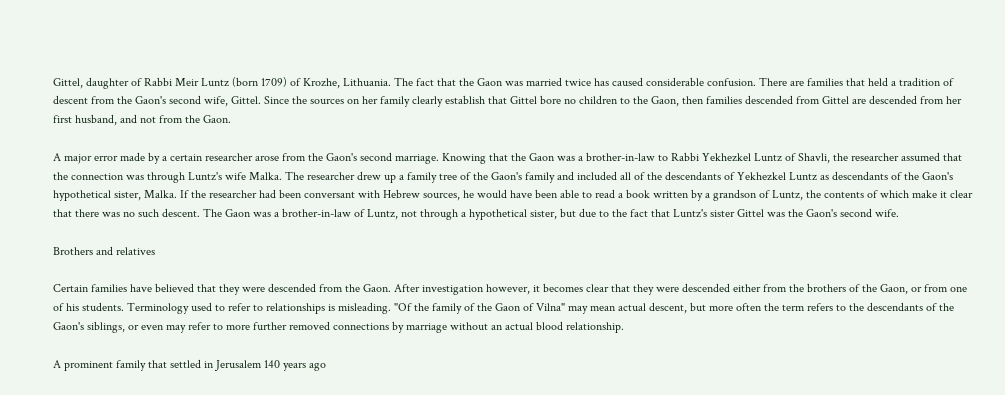Gittel, daughter of Rabbi Meir Luntz (born 1709) of Krozhe, Lithuania. The fact that the Gaon was married twice has caused considerable confusion. There are families that held a tradition of descent from the Gaon's second wife, Gittel. Since the sources on her family clearly establish that Gittel bore no children to the Gaon, then families descended from Gittel are descended from her first husband, and not from the Gaon.

A major error made by a certain researcher arose from the Gaon's second marriage. Knowing that the Gaon was a brother-in-law to Rabbi Yekhezkel Luntz of Shavli, the researcher assumed that the connection was through Luntz's wife Malka. The researcher drew up a family tree of the Gaon's family and included all of the descendants of Yekhezkel Luntz as descendants of the Gaon's hypothetical sister, Malka. If the researcher had been conversant with Hebrew sources, he would have been able to read a book written by a grandson of Luntz, the contents of which make it clear that there was no such descent. The Gaon was a brother-in-law of Luntz, not through a hypothetical sister, but due to the fact that Luntz's sister Gittel was the Gaon's second wife.

Brothers and relatives

Certain families have believed that they were descended from the Gaon. After investigation however, it becomes clear that they were descended either from the brothers of the Gaon, or from one of his students. Terminology used to refer to relationships is misleading. "Of the family of the Gaon of Vilna" may mean actual descent, but more often the term refers to the descendants of the Gaon's siblings, or even may refer to more further removed connections by marriage without an actual blood relationship.

A prominent family that settled in Jerusalem 140 years ago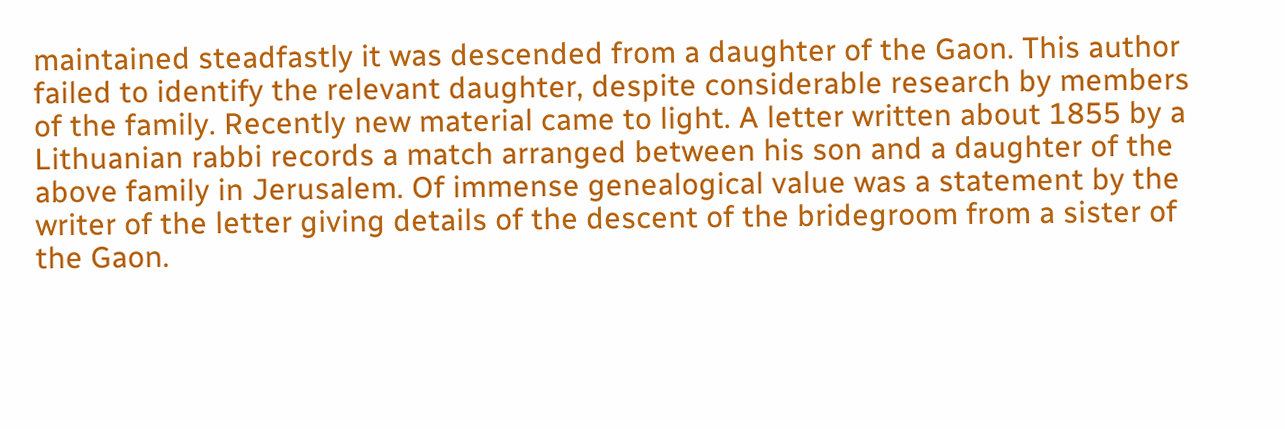maintained steadfastly it was descended from a daughter of the Gaon. This author failed to identify the relevant daughter, despite considerable research by members of the family. Recently new material came to light. A letter written about 1855 by a Lithuanian rabbi records a match arranged between his son and a daughter of the above family in Jerusalem. Of immense genealogical value was a statement by the writer of the letter giving details of the descent of the bridegroom from a sister of the Gaon.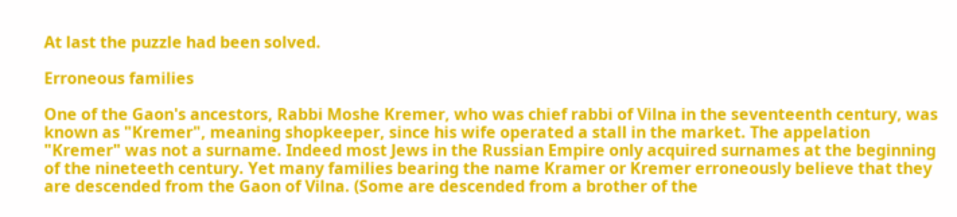At last the puzzle had been solved.

Erroneous families

One of the Gaon's ancestors, Rabbi Moshe Kremer, who was chief rabbi of Vilna in the seventeenth century, was known as "Kremer", meaning shopkeeper, since his wife operated a stall in the market. The appelation "Kremer" was not a surname. Indeed most Jews in the Russian Empire only acquired surnames at the beginning of the nineteeth century. Yet many families bearing the name Kramer or Kremer erroneously believe that they are descended from the Gaon of Vilna. (Some are descended from a brother of the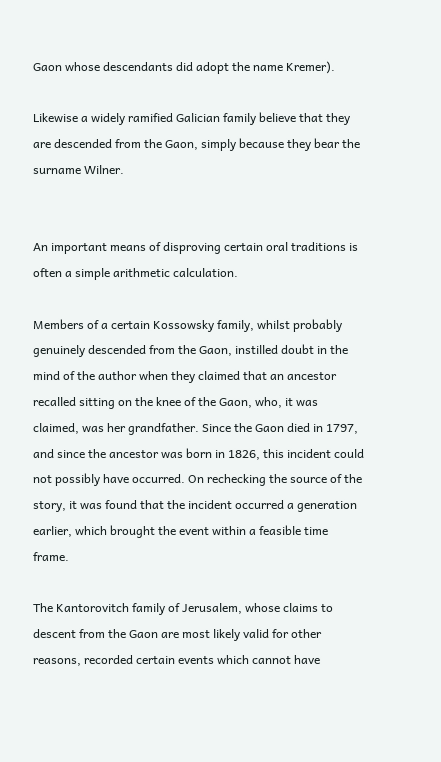Gaon whose descendants did adopt the name Kremer).

Likewise a widely ramified Galician family believe that they are descended from the Gaon, simply because they bear the surname Wilner.


An important means of disproving certain oral traditions is often a simple arithmetic calculation.

Members of a certain Kossowsky family, whilst probably genuinely descended from the Gaon, instilled doubt in the mind of the author when they claimed that an ancestor recalled sitting on the knee of the Gaon, who, it was claimed, was her grandfather. Since the Gaon died in 1797, and since the ancestor was born in 1826, this incident could not possibly have occurred. On rechecking the source of the story, it was found that the incident occurred a generation earlier, which brought the event within a feasible time frame.

The Kantorovitch family of Jerusalem, whose claims to descent from the Gaon are most likely valid for other reasons, recorded certain events which cannot have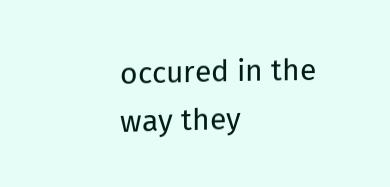occured in the way they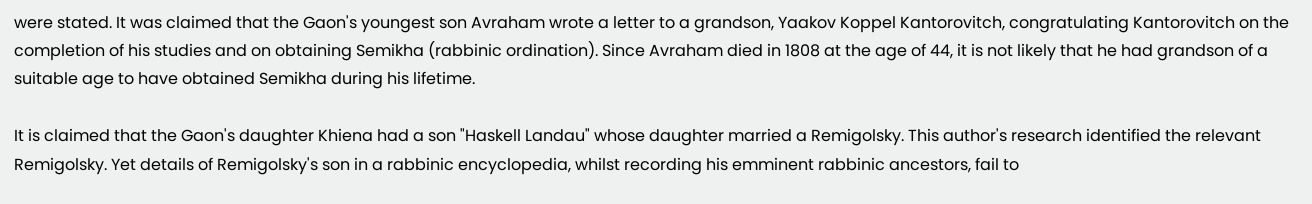were stated. It was claimed that the Gaon's youngest son Avraham wrote a letter to a grandson, Yaakov Koppel Kantorovitch, congratulating Kantorovitch on the completion of his studies and on obtaining Semikha (rabbinic ordination). Since Avraham died in 1808 at the age of 44, it is not likely that he had grandson of a suitable age to have obtained Semikha during his lifetime.

It is claimed that the Gaon's daughter Khiena had a son "Haskell Landau" whose daughter married a Remigolsky. This author's research identified the relevant Remigolsky. Yet details of Remigolsky's son in a rabbinic encyclopedia, whilst recording his emminent rabbinic ancestors, fail to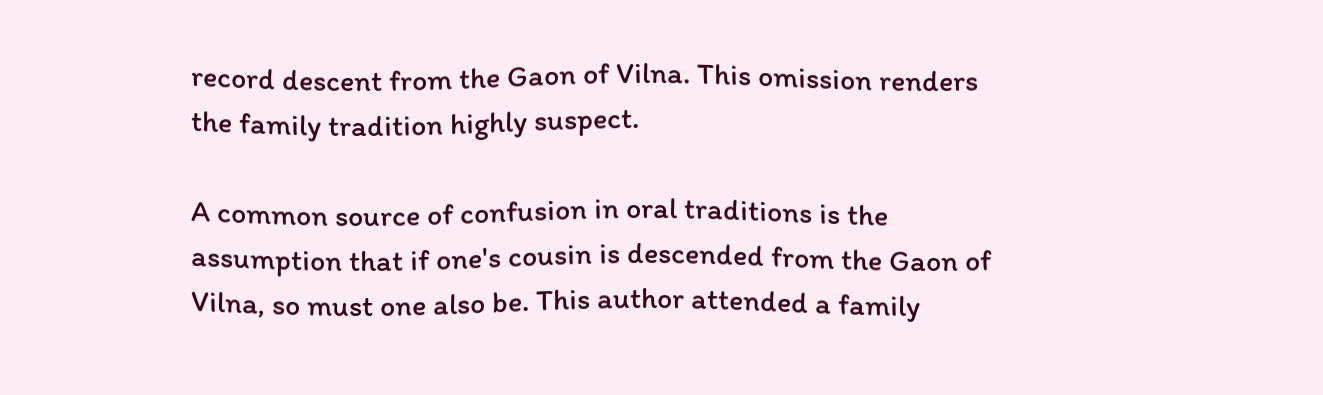record descent from the Gaon of Vilna. This omission renders the family tradition highly suspect.

A common source of confusion in oral traditions is the assumption that if one's cousin is descended from the Gaon of Vilna, so must one also be. This author attended a family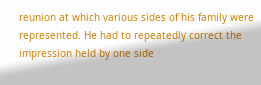reunion at which various sides of his family were represented. He had to repeatedly correct the impression held by one side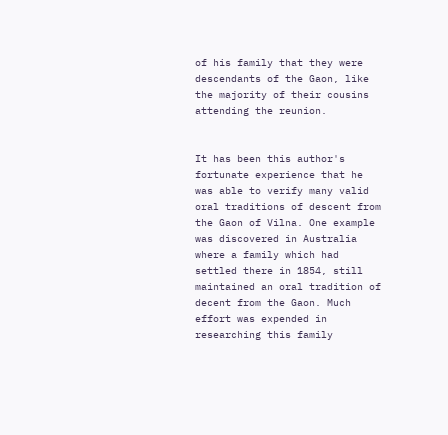of his family that they were descendants of the Gaon, like the majority of their cousins attending the reunion.


It has been this author's fortunate experience that he was able to verify many valid oral traditions of descent from the Gaon of Vilna. One example was discovered in Australia where a family which had settled there in 1854, still maintained an oral tradition of decent from the Gaon. Much effort was expended in researching this family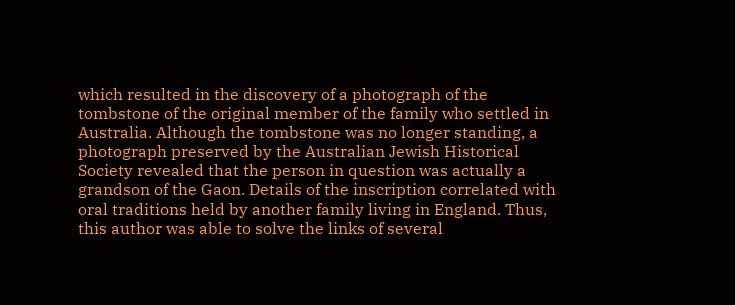which resulted in the discovery of a photograph of the tombstone of the original member of the family who settled in Australia. Although the tombstone was no longer standing, a photograph preserved by the Australian Jewish Historical Society revealed that the person in question was actually a grandson of the Gaon. Details of the inscription correlated with oral traditions held by another family living in England. Thus, this author was able to solve the links of several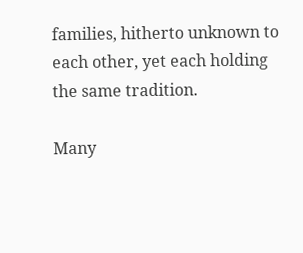families, hitherto unknown to each other, yet each holding the same tradition.

Many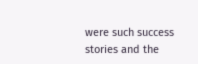were such success stories and the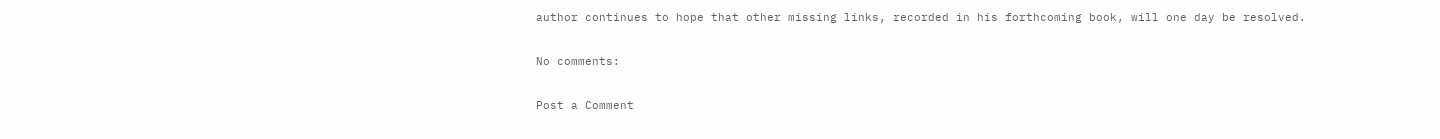author continues to hope that other missing links, recorded in his forthcoming book, will one day be resolved.

No comments:

Post a Comment